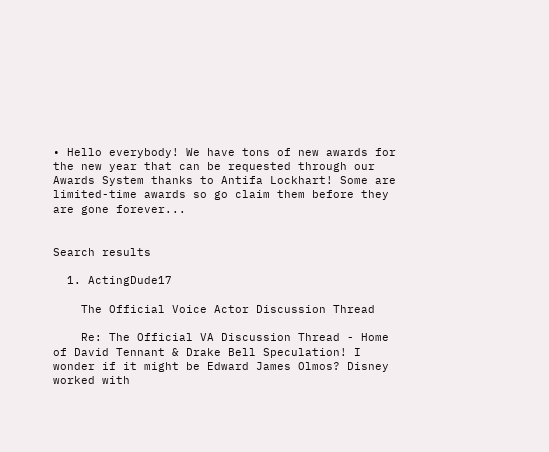• Hello everybody! We have tons of new awards for the new year that can be requested through our Awards System thanks to Antifa Lockhart! Some are limited-time awards so go claim them before they are gone forever...


Search results

  1. ActingDude17

    The Official Voice Actor Discussion Thread

    Re: The Official VA Discussion Thread - Home of David Tennant & Drake Bell Speculation! I wonder if it might be Edward James Olmos? Disney worked with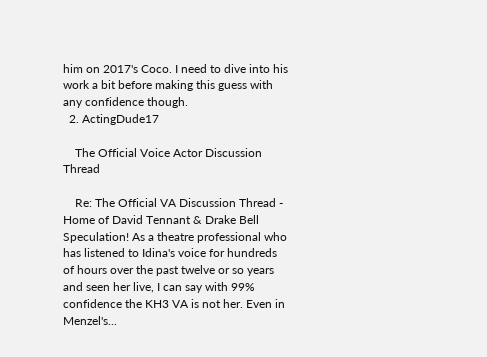him on 2017's Coco. I need to dive into his work a bit before making this guess with any confidence though.
  2. ActingDude17

    The Official Voice Actor Discussion Thread

    Re: The Official VA Discussion Thread - Home of David Tennant & Drake Bell Speculation! As a theatre professional who has listened to Idina's voice for hundreds of hours over the past twelve or so years and seen her live, I can say with 99% confidence the KH3 VA is not her. Even in Menzel's...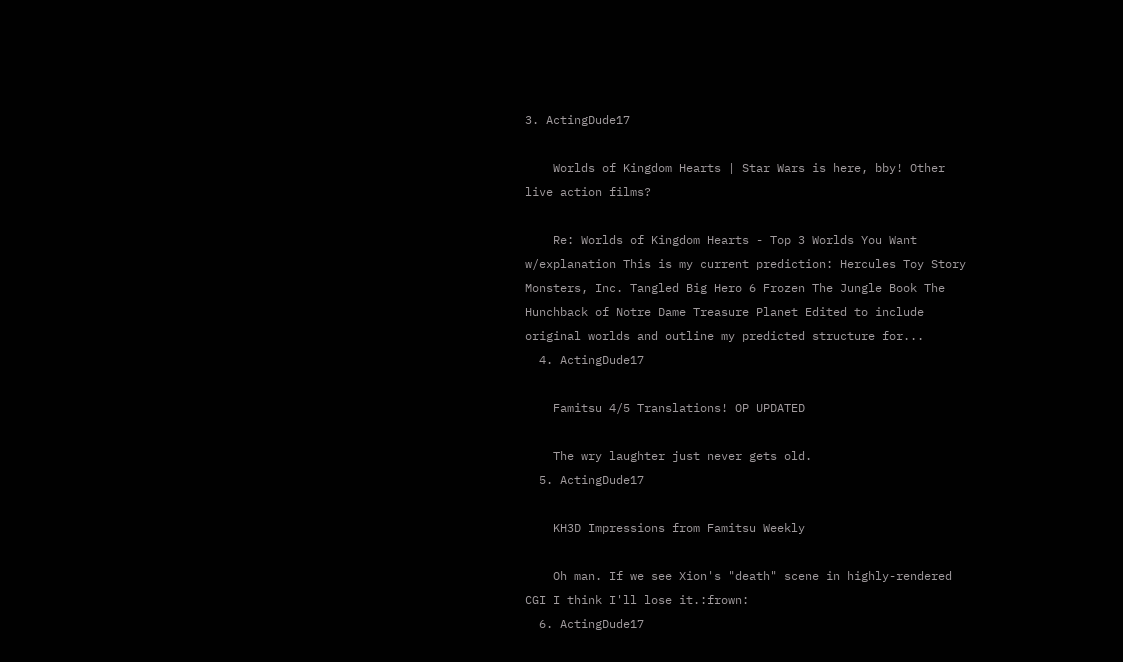3. ActingDude17

    Worlds of Kingdom Hearts | Star Wars is here, bby! Other live action films?

    Re: Worlds of Kingdom Hearts - Top 3 Worlds You Want w/explanation This is my current prediction: Hercules Toy Story Monsters, Inc. Tangled Big Hero 6 Frozen The Jungle Book The Hunchback of Notre Dame Treasure Planet Edited to include original worlds and outline my predicted structure for...
  4. ActingDude17

    Famitsu 4/5 Translations! OP UPDATED

    The wry laughter just never gets old.
  5. ActingDude17

    KH3D Impressions from Famitsu Weekly

    Oh man. If we see Xion's "death" scene in highly-rendered CGI I think I'll lose it.:frown:
  6. ActingDude17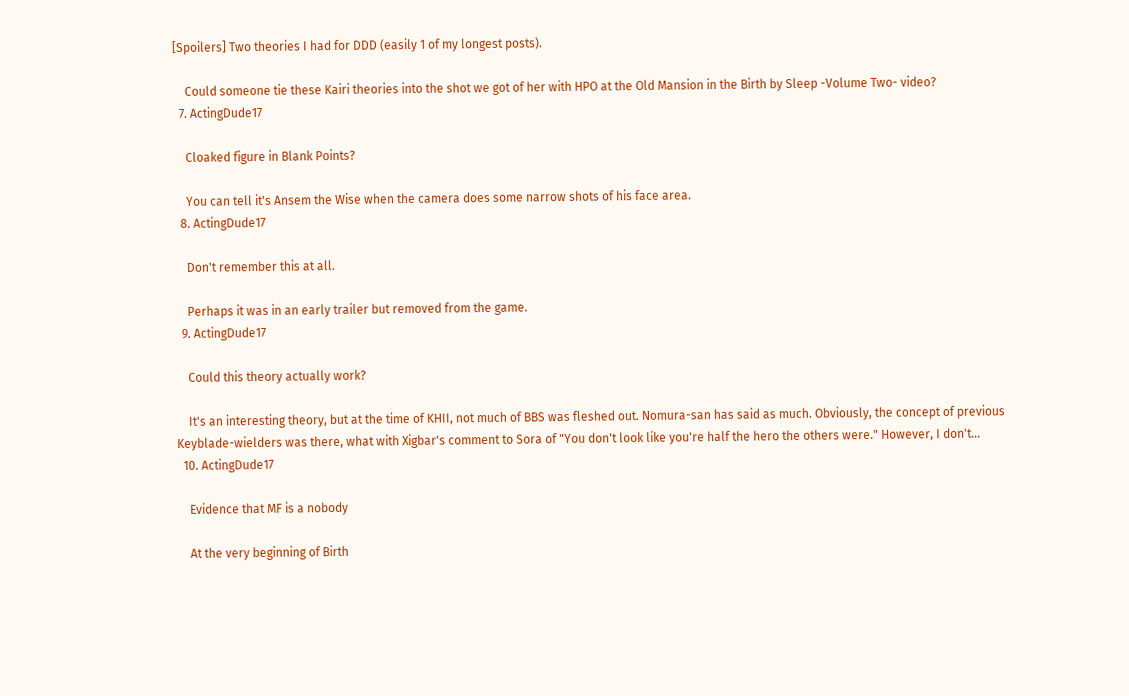[Spoilers] Two theories I had for DDD (easily 1 of my longest posts).

    Could someone tie these Kairi theories into the shot we got of her with HPO at the Old Mansion in the Birth by Sleep -Volume Two- video?
  7. ActingDude17

    Cloaked figure in Blank Points?

    You can tell it's Ansem the Wise when the camera does some narrow shots of his face area.
  8. ActingDude17

    Don't remember this at all.

    Perhaps it was in an early trailer but removed from the game.
  9. ActingDude17

    Could this theory actually work?

    It's an interesting theory, but at the time of KHII, not much of BBS was fleshed out. Nomura-san has said as much. Obviously, the concept of previous Keyblade-wielders was there, what with Xigbar's comment to Sora of "You don't look like you're half the hero the others were." However, I don't...
  10. ActingDude17

    Evidence that MF is a nobody

    At the very beginning of Birth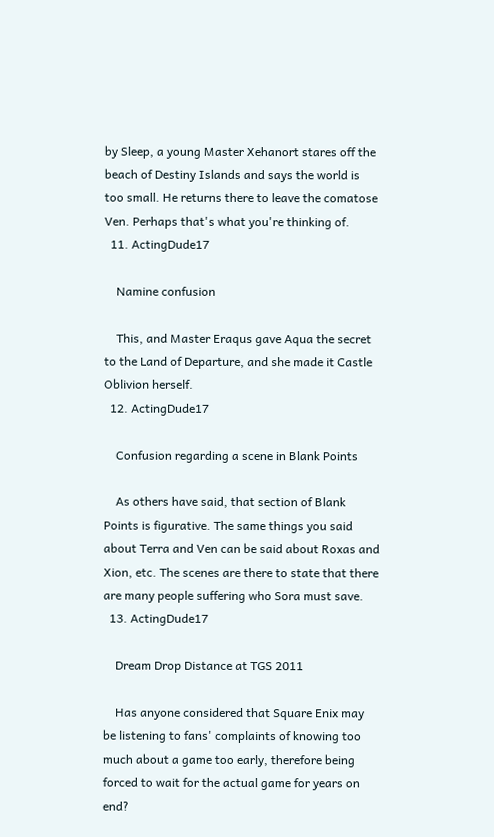by Sleep, a young Master Xehanort stares off the beach of Destiny Islands and says the world is too small. He returns there to leave the comatose Ven. Perhaps that's what you're thinking of.
  11. ActingDude17

    Namine confusion

    This, and Master Eraqus gave Aqua the secret to the Land of Departure, and she made it Castle Oblivion herself.
  12. ActingDude17

    Confusion regarding a scene in Blank Points

    As others have said, that section of Blank Points is figurative. The same things you said about Terra and Ven can be said about Roxas and Xion, etc. The scenes are there to state that there are many people suffering who Sora must save.
  13. ActingDude17

    Dream Drop Distance at TGS 2011

    Has anyone considered that Square Enix may be listening to fans' complaints of knowing too much about a game too early, therefore being forced to wait for the actual game for years on end?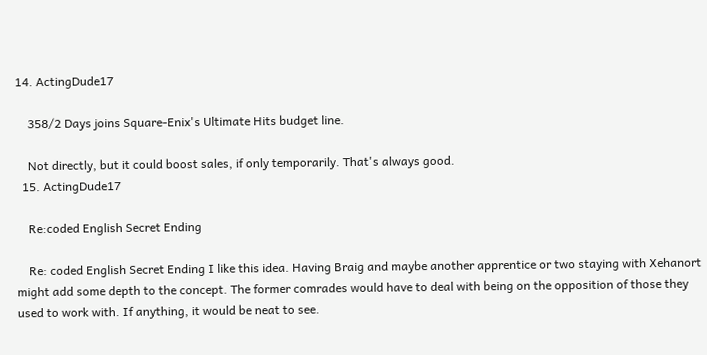14. ActingDude17

    358/2 Days joins Square-Enix's Ultimate Hits budget line.

    Not directly, but it could boost sales, if only temporarily. That's always good.
  15. ActingDude17

    Re:coded English Secret Ending

    Re: coded English Secret Ending I like this idea. Having Braig and maybe another apprentice or two staying with Xehanort might add some depth to the concept. The former comrades would have to deal with being on the opposition of those they used to work with. If anything, it would be neat to see.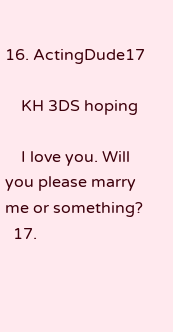16. ActingDude17

    KH 3DS hoping

    I love you. Will you please marry me or something?
  17.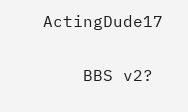ActingDude17

    BBS v2?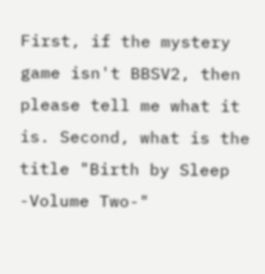First, if the mystery game isn't BBSV2, then please tell me what it is. Second, what is the title "Birth by Sleep -Volume Two-"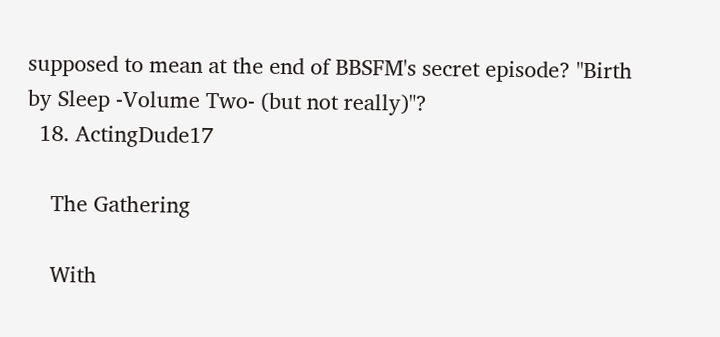supposed to mean at the end of BBSFM's secret episode? "Birth by Sleep -Volume Two- (but not really)"?
  18. ActingDude17

    The Gathering

    With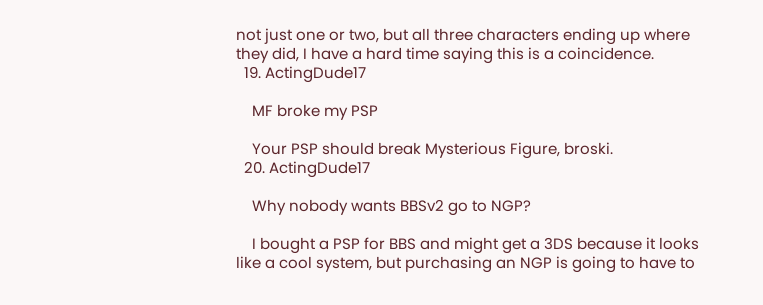not just one or two, but all three characters ending up where they did, I have a hard time saying this is a coincidence.
  19. ActingDude17

    MF broke my PSP

    Your PSP should break Mysterious Figure, broski.
  20. ActingDude17

    Why nobody wants BBSv2 go to NGP?

    I bought a PSP for BBS and might get a 3DS because it looks like a cool system, but purchasing an NGP is going to have to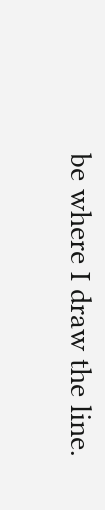be where I draw the line.